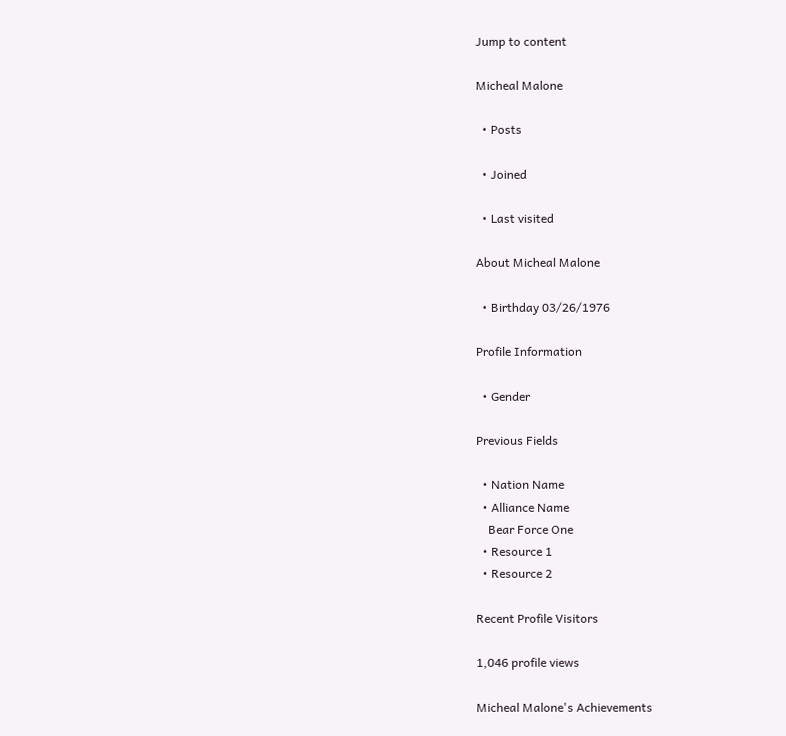Jump to content

Micheal Malone

  • Posts

  • Joined

  • Last visited

About Micheal Malone

  • Birthday 03/26/1976

Profile Information

  • Gender

Previous Fields

  • Nation Name
  • Alliance Name
    Bear Force One
  • Resource 1
  • Resource 2

Recent Profile Visitors

1,046 profile views

Micheal Malone's Achievements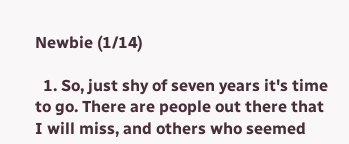Newbie (1/14)

  1. So, just shy of seven years it's time to go. There are people out there that I will miss, and others who seemed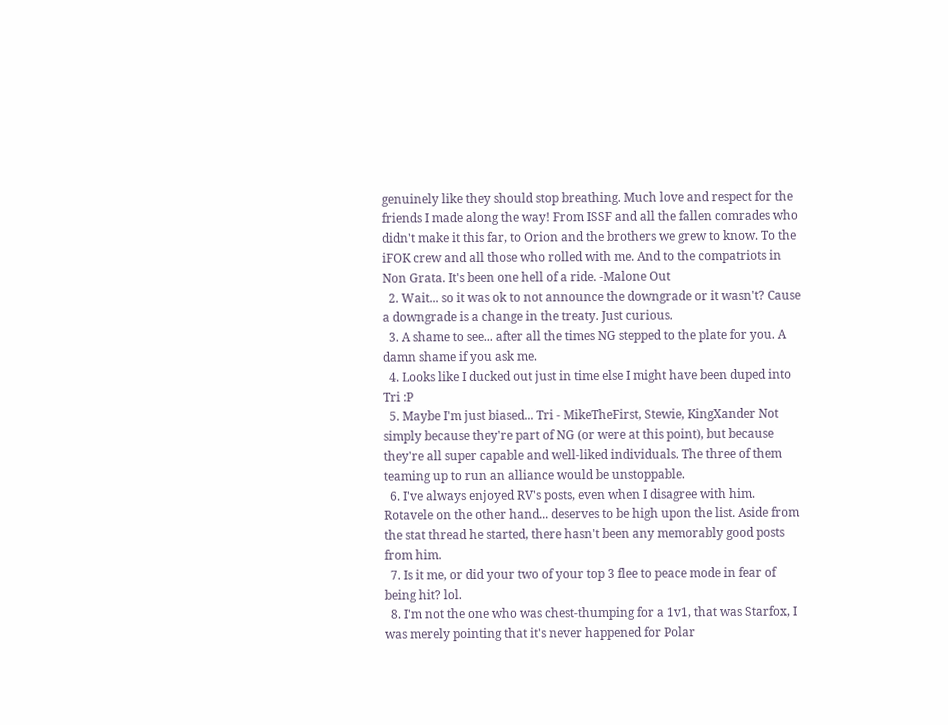genuinely like they should stop breathing. Much love and respect for the friends I made along the way! From ISSF and all the fallen comrades who didn't make it this far, to Orion and the brothers we grew to know. To the iFOK crew and all those who rolled with me. And to the compatriots in Non Grata. It's been one hell of a ride. -Malone Out
  2. Wait... so it was ok to not announce the downgrade or it wasn't? Cause a downgrade is a change in the treaty. Just curious.
  3. A shame to see... after all the times NG stepped to the plate for you. A damn shame if you ask me.
  4. Looks like I ducked out just in time else I might have been duped into Tri :P
  5. Maybe I'm just biased... Tri - MikeTheFirst, Stewie, KingXander Not simply because they're part of NG (or were at this point), but because they're all super capable and well-liked individuals. The three of them teaming up to run an alliance would be unstoppable.
  6. I've always enjoyed RV's posts, even when I disagree with him. Rotavele on the other hand... deserves to be high upon the list. Aside from the stat thread he started, there hasn't been any memorably good posts from him.
  7. Is it me, or did your two of your top 3 flee to peace mode in fear of being hit? lol.
  8. I'm not the one who was chest-thumping for a 1v1, that was Starfox, I was merely pointing that it's never happened for Polar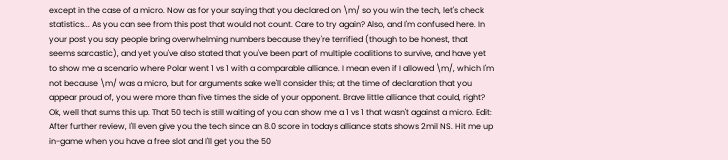except in the case of a micro. Now as for your saying that you declared on \m/ so you win the tech, let's check statistics... As you can see from this post that would not count. Care to try again? Also, and I'm confused here. In your post you say people bring overwhelming numbers because they're terrified (though to be honest, that seems sarcastic), and yet you've also stated that you've been part of multiple coalitions to survive, and have yet to show me a scenario where Polar went 1 vs 1 with a comparable alliance. I mean even if I allowed \m/, which I'm not because \m/ was a micro, but for arguments sake we'll consider this; at the time of declaration that you appear proud of, you were more than five times the side of your opponent. Brave little alliance that could, right? Ok, well that sums this up. That 50 tech is still waiting of you can show me a 1 vs 1 that wasn't against a micro. Edit: After further review, I'll even give you the tech since an 8.0 score in todays alliance stats shows 2mil NS. Hit me up in-game when you have a free slot and I'll get you the 50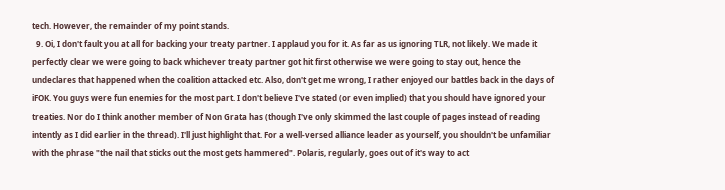tech. However, the remainder of my point stands.
  9. Oi, I don't fault you at all for backing your treaty partner. I applaud you for it. As far as us ignoring TLR, not likely. We made it perfectly clear we were going to back whichever treaty partner got hit first otherwise we were going to stay out, hence the undeclares that happened when the coalition attacked etc. Also, don't get me wrong, I rather enjoyed our battles back in the days of iFOK. You guys were fun enemies for the most part. I don't believe I've stated (or even implied) that you should have ignored your treaties. Nor do I think another member of Non Grata has (though I've only skimmed the last couple of pages instead of reading intently as I did earlier in the thread). I'll just highlight that. For a well-versed alliance leader as yourself, you shouldn't be unfamiliar with the phrase "the nail that sticks out the most gets hammered". Polaris, regularly, goes out of it's way to act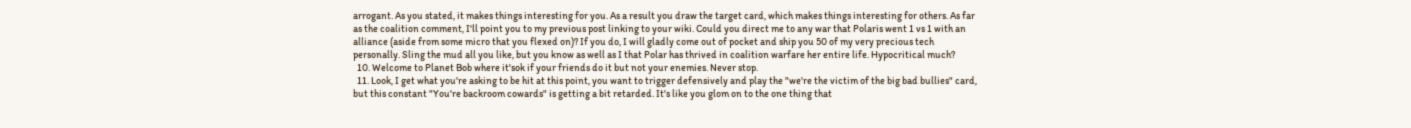arrogant. As you stated, it makes things interesting for you. As a result you draw the target card, which makes things interesting for others. As far as the coalition comment, I'll point you to my previous post linking to your wiki. Could you direct me to any war that Polaris went 1 vs 1 with an alliance (aside from some micro that you flexed on)? If you do, I will gladly come out of pocket and ship you 50 of my very precious tech personally. Sling the mud all you like, but you know as well as I that Polar has thrived in coalition warfare her entire life. Hypocritical much?
  10. Welcome to Planet Bob where it'sok if your friends do it but not your enemies. Never stop.
  11. Look, I get what you're asking to be hit at this point, you want to trigger defensively and play the "we're the victim of the big bad bullies" card, but this constant "You're backroom cowards" is getting a bit retarded. It's like you glom on to the one thing that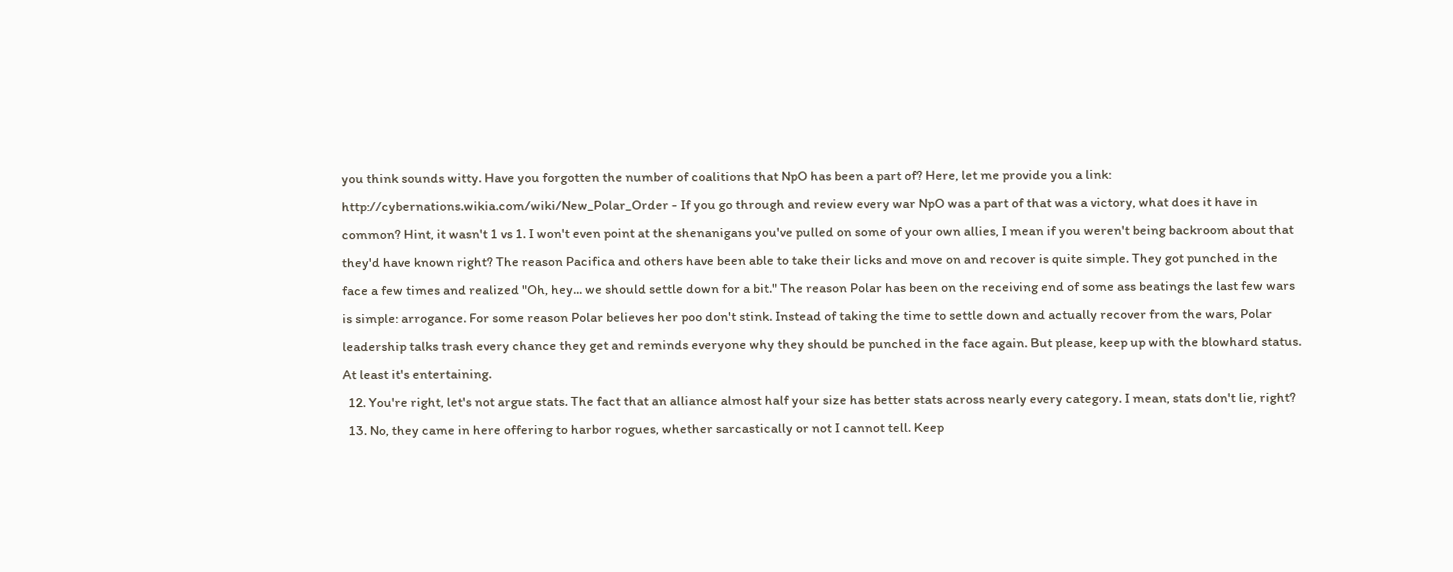you think sounds witty. Have you forgotten the number of coalitions that NpO has been a part of? Here, let me provide you a link: http://cybernations.wikia.com/wiki/New_Polar_Order - If you go through and review every war NpO was a part of that was a victory, what does it have in common? Hint, it wasn't 1 vs 1. I won't even point at the shenanigans you've pulled on some of your own allies, I mean if you weren't being backroom about that they'd have known right? The reason Pacifica and others have been able to take their licks and move on and recover is quite simple. They got punched in the face a few times and realized "Oh, hey... we should settle down for a bit." The reason Polar has been on the receiving end of some ass beatings the last few wars is simple: arrogance. For some reason Polar believes her poo don't stink. Instead of taking the time to settle down and actually recover from the wars, Polar leadership talks trash every chance they get and reminds everyone why they should be punched in the face again. But please, keep up with the blowhard status. At least it's entertaining.
  12. You're right, let's not argue stats. The fact that an alliance almost half your size has better stats across nearly every category. I mean, stats don't lie, right?
  13. No, they came in here offering to harbor rogues, whether sarcastically or not I cannot tell. Keep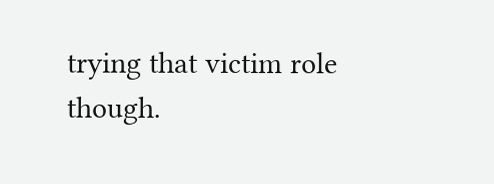trying that victim role though.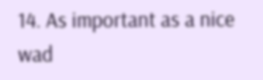14. As important as a nice wad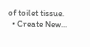of toilet tissue.
  • Create New...